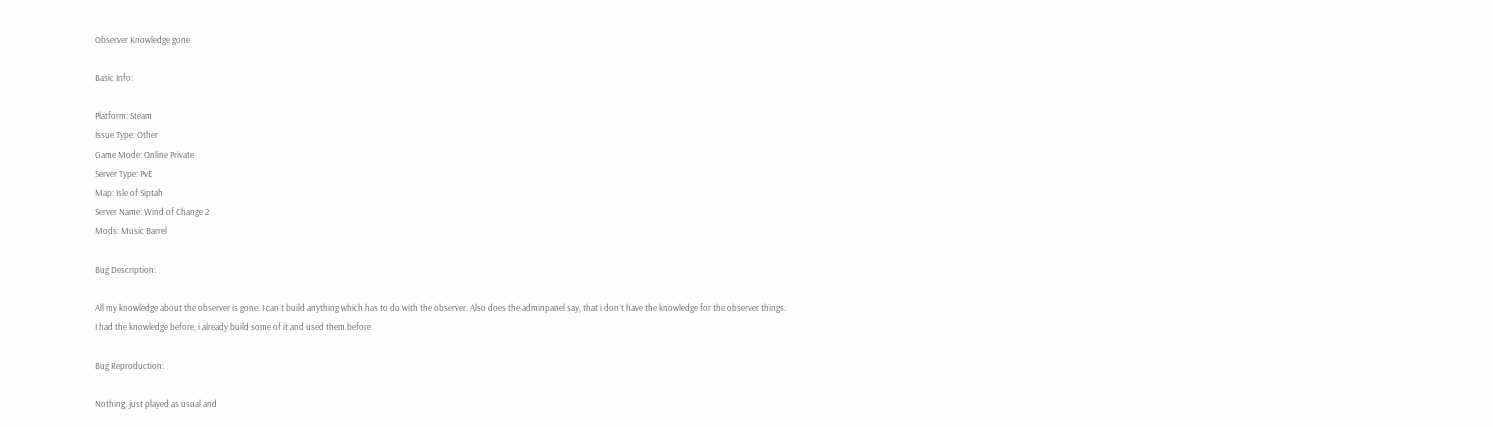Observer Knowledge gone

Basic Info:

Platform: Steam
Issue Type: Other
Game Mode: Online Private
Server Type: PvE
Map: Isle of Siptah
Server Name: Wind of Change 2
Mods: Music Barrel

Bug Description:

All my knowledge about the observer is gone. I can´t build anything which has to do with the observer. Also does the adminpanel say, that i don´t have the knowledge for the observer things. I had the knowledge before, i already build some of it and used them before.

Bug Reproduction:

Nothing, just played as usual and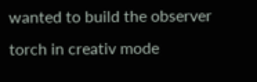wanted to build the observer torch in creativ mode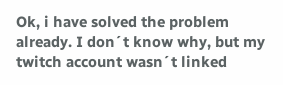Ok, i have solved the problem already. I don´t know why, but my twitch account wasn´t linked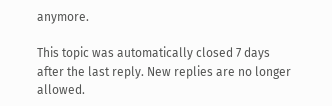anymore.

This topic was automatically closed 7 days after the last reply. New replies are no longer allowed.